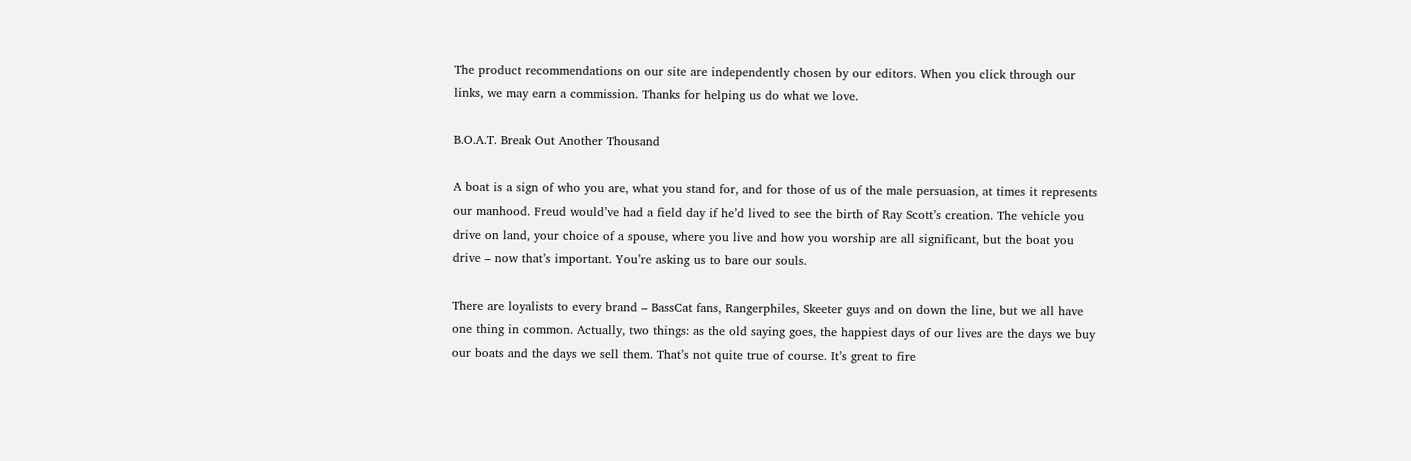The product recommendations on our site are independently chosen by our editors. When you click through our links, we may earn a commission. Thanks for helping us do what we love.

B.O.A.T. Break Out Another Thousand

A boat is a sign of who you are, what you stand for, and for those of us of the male persuasion, at times it represents our manhood. Freud would’ve had a field day if he’d lived to see the birth of Ray Scott’s creation. The vehicle you drive on land, your choice of a spouse, where you live and how you worship are all significant, but the boat you drive – now that’s important. You’re asking us to bare our souls.

There are loyalists to every brand – BassCat fans, Rangerphiles, Skeeter guys and on down the line, but we all have one thing in common. Actually, two things: as the old saying goes, the happiest days of our lives are the days we buy our boats and the days we sell them. That’s not quite true of course. It’s great to fire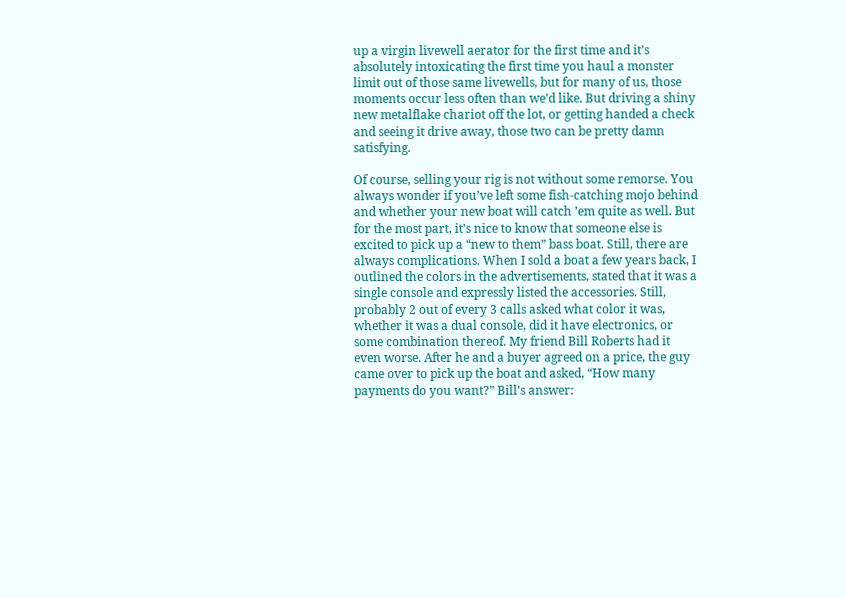up a virgin livewell aerator for the first time and it’s absolutely intoxicating the first time you haul a monster limit out of those same livewells, but for many of us, those moments occur less often than we’d like. But driving a shiny new metalflake chariot off the lot, or getting handed a check and seeing it drive away, those two can be pretty damn satisfying.

Of course, selling your rig is not without some remorse. You always wonder if you’ve left some fish-catching mojo behind and whether your new boat will catch ’em quite as well. But for the most part, it’s nice to know that someone else is excited to pick up a “new to them” bass boat. Still, there are always complications. When I sold a boat a few years back, I outlined the colors in the advertisements, stated that it was a single console and expressly listed the accessories. Still, probably 2 out of every 3 calls asked what color it was, whether it was a dual console, did it have electronics, or some combination thereof. My friend Bill Roberts had it even worse. After he and a buyer agreed on a price, the guy came over to pick up the boat and asked, “How many payments do you want?” Bill’s answer: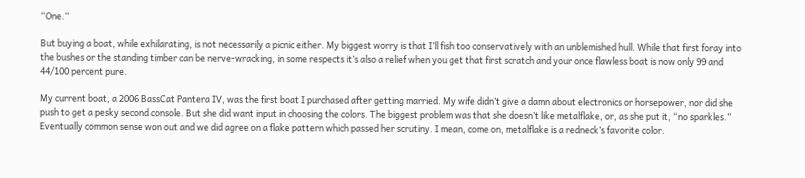“One.”

But buying a boat, while exhilarating, is not necessarily a picnic either. My biggest worry is that I’ll fish too conservatively with an unblemished hull. While that first foray into the bushes or the standing timber can be nerve-wracking, in some respects it’s also a relief when you get that first scratch and your once flawless boat is now only 99 and 44/100 percent pure.

My current boat, a 2006 BassCat Pantera IV, was the first boat I purchased after getting married. My wife didn’t give a damn about electronics or horsepower, nor did she push to get a pesky second console. But she did want input in choosing the colors. The biggest problem was that she doesn’t like metalflake, or, as she put it, “no sparkles.” Eventually common sense won out and we did agree on a flake pattern which passed her scrutiny. I mean, come on, metalflake is a redneck’s favorite color.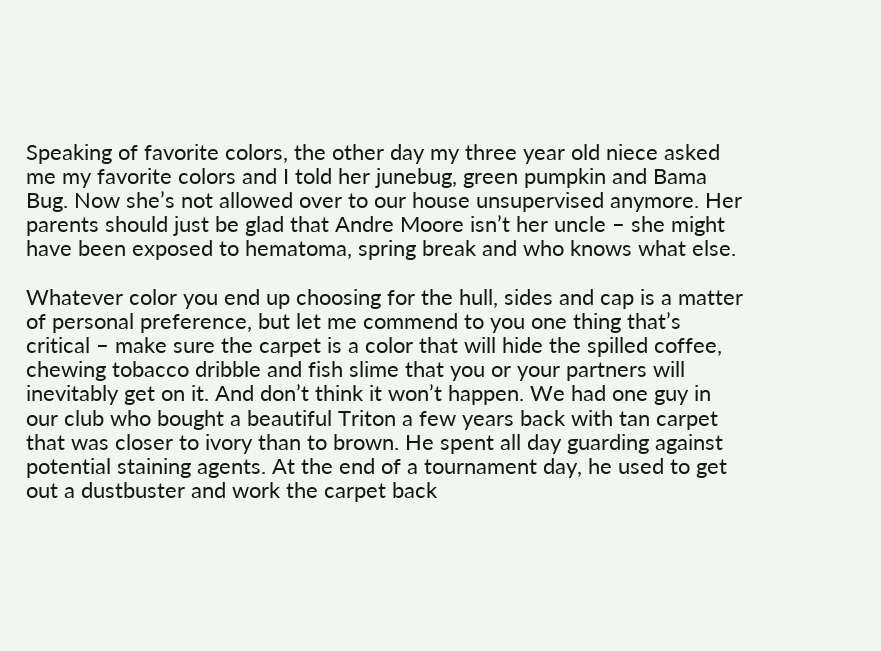Speaking of favorite colors, the other day my three year old niece asked me my favorite colors and I told her junebug, green pumpkin and Bama Bug. Now she’s not allowed over to our house unsupervised anymore. Her parents should just be glad that Andre Moore isn’t her uncle – she might have been exposed to hematoma, spring break and who knows what else.

Whatever color you end up choosing for the hull, sides and cap is a matter of personal preference, but let me commend to you one thing that’s critical – make sure the carpet is a color that will hide the spilled coffee, chewing tobacco dribble and fish slime that you or your partners will inevitably get on it. And don’t think it won’t happen. We had one guy in our club who bought a beautiful Triton a few years back with tan carpet that was closer to ivory than to brown. He spent all day guarding against potential staining agents. At the end of a tournament day, he used to get out a dustbuster and work the carpet back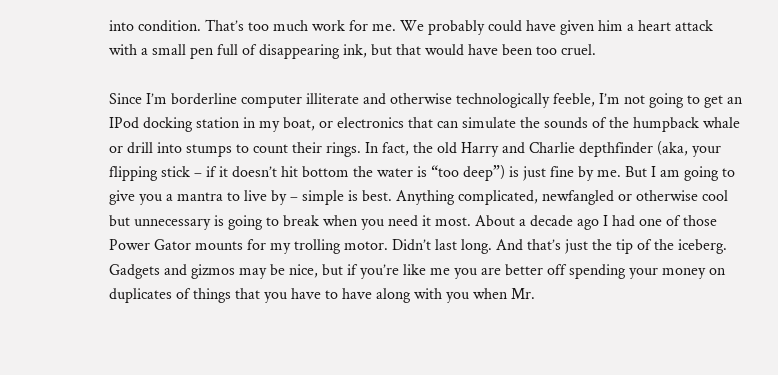into condition. That’s too much work for me. We probably could have given him a heart attack with a small pen full of disappearing ink, but that would have been too cruel.

Since I’m borderline computer illiterate and otherwise technologically feeble, I’m not going to get an IPod docking station in my boat, or electronics that can simulate the sounds of the humpback whale or drill into stumps to count their rings. In fact, the old Harry and Charlie depthfinder (aka, your flipping stick – if it doesn’t hit bottom the water is “too deep”) is just fine by me. But I am going to give you a mantra to live by – simple is best. Anything complicated, newfangled or otherwise cool but unnecessary is going to break when you need it most. About a decade ago I had one of those Power Gator mounts for my trolling motor. Didn’t last long. And that’s just the tip of the iceberg. Gadgets and gizmos may be nice, but if you’re like me you are better off spending your money on duplicates of things that you have to have along with you when Mr.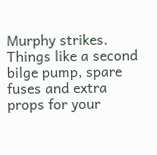Murphy strikes. Things like a second bilge pump, spare fuses and extra props for your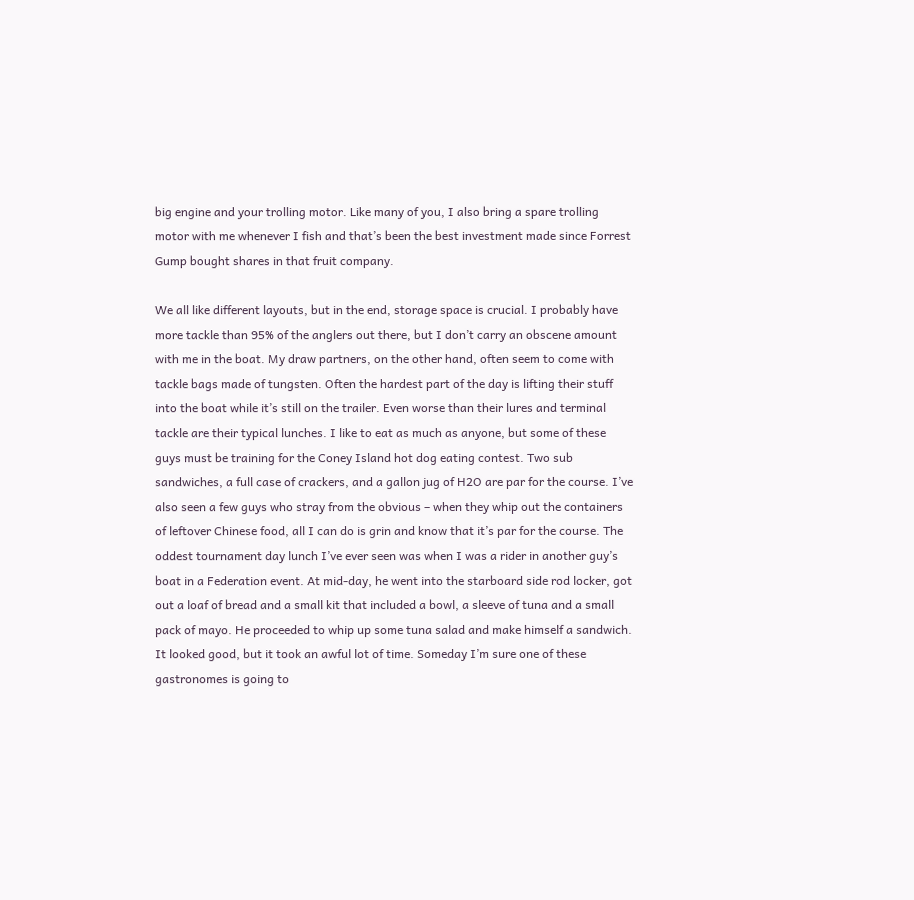big engine and your trolling motor. Like many of you, I also bring a spare trolling motor with me whenever I fish and that’s been the best investment made since Forrest Gump bought shares in that fruit company.

We all like different layouts, but in the end, storage space is crucial. I probably have more tackle than 95% of the anglers out there, but I don’t carry an obscene amount with me in the boat. My draw partners, on the other hand, often seem to come with tackle bags made of tungsten. Often the hardest part of the day is lifting their stuff into the boat while it’s still on the trailer. Even worse than their lures and terminal tackle are their typical lunches. I like to eat as much as anyone, but some of these guys must be training for the Coney Island hot dog eating contest. Two sub sandwiches, a full case of crackers, and a gallon jug of H2O are par for the course. I’ve also seen a few guys who stray from the obvious – when they whip out the containers of leftover Chinese food, all I can do is grin and know that it’s par for the course. The oddest tournament day lunch I’ve ever seen was when I was a rider in another guy’s boat in a Federation event. At mid-day, he went into the starboard side rod locker, got out a loaf of bread and a small kit that included a bowl, a sleeve of tuna and a small pack of mayo. He proceeded to whip up some tuna salad and make himself a sandwich. It looked good, but it took an awful lot of time. Someday I’m sure one of these gastronomes is going to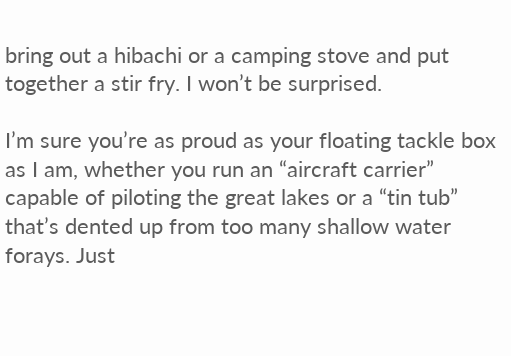bring out a hibachi or a camping stove and put together a stir fry. I won’t be surprised.

I’m sure you’re as proud as your floating tackle box as I am, whether you run an “aircraft carrier” capable of piloting the great lakes or a “tin tub” that’s dented up from too many shallow water forays. Just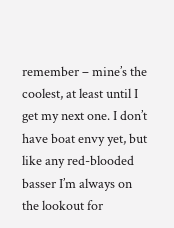remember – mine’s the coolest, at least until I get my next one. I don’t have boat envy yet, but like any red-blooded basser I’m always on the lookout for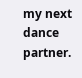my next dance partner.